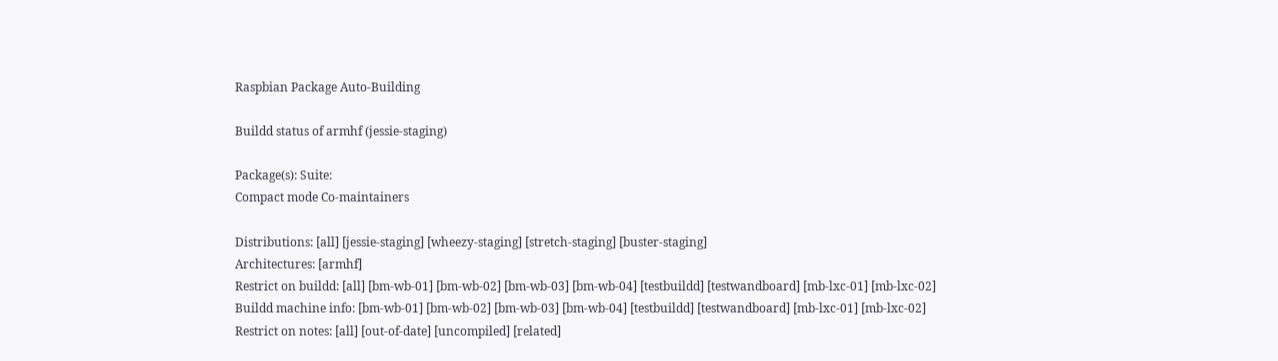Raspbian Package Auto-Building

Buildd status of armhf (jessie-staging)

Package(s): Suite:
Compact mode Co-maintainers

Distributions: [all] [jessie-staging] [wheezy-staging] [stretch-staging] [buster-staging]
Architectures: [armhf]
Restrict on buildd: [all] [bm-wb-01] [bm-wb-02] [bm-wb-03] [bm-wb-04] [testbuildd] [testwandboard] [mb-lxc-01] [mb-lxc-02]
Buildd machine info: [bm-wb-01] [bm-wb-02] [bm-wb-03] [bm-wb-04] [testbuildd] [testwandboard] [mb-lxc-01] [mb-lxc-02]
Restrict on notes: [all] [out-of-date] [uncompiled] [related]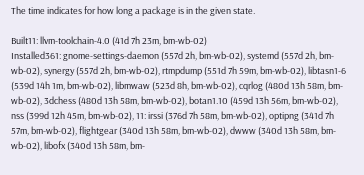The time indicates for how long a package is in the given state.

Built11: llvm-toolchain-4.0 (41d 7h 23m, bm-wb-02)
Installed361: gnome-settings-daemon (557d 2h, bm-wb-02), systemd (557d 2h, bm-wb-02), synergy (557d 2h, bm-wb-02), rtmpdump (551d 7h 59m, bm-wb-02), libtasn1-6 (539d 14h 1m, bm-wb-02), libmwaw (523d 8h, bm-wb-02), cqrlog (480d 13h 58m, bm-wb-02), 3dchess (480d 13h 58m, bm-wb-02), botan1.10 (459d 13h 56m, bm-wb-02), nss (399d 12h 45m, bm-wb-02), 11: irssi (376d 7h 58m, bm-wb-02), optipng (341d 7h 57m, bm-wb-02), flightgear (340d 13h 58m, bm-wb-02), dwww (340d 13h 58m, bm-wb-02), libofx (340d 13h 58m, bm-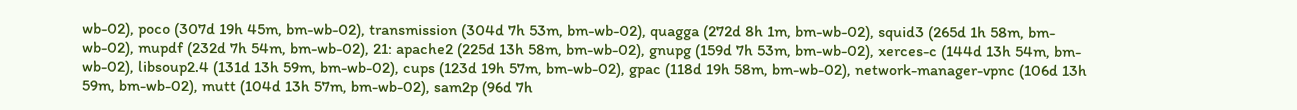wb-02), poco (307d 19h 45m, bm-wb-02), transmission (304d 7h 53m, bm-wb-02), quagga (272d 8h 1m, bm-wb-02), squid3 (265d 1h 58m, bm-wb-02), mupdf (232d 7h 54m, bm-wb-02), 21: apache2 (225d 13h 58m, bm-wb-02), gnupg (159d 7h 53m, bm-wb-02), xerces-c (144d 13h 54m, bm-wb-02), libsoup2.4 (131d 13h 59m, bm-wb-02), cups (123d 19h 57m, bm-wb-02), gpac (118d 19h 58m, bm-wb-02), network-manager-vpnc (106d 13h 59m, bm-wb-02), mutt (104d 13h 57m, bm-wb-02), sam2p (96d 7h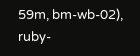59m, bm-wb-02), ruby-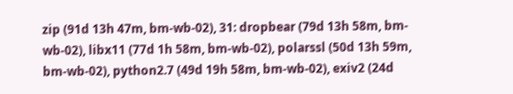zip (91d 13h 47m, bm-wb-02), 31: dropbear (79d 13h 58m, bm-wb-02), libx11 (77d 1h 58m, bm-wb-02), polarssl (50d 13h 59m, bm-wb-02), python2.7 (49d 19h 58m, bm-wb-02), exiv2 (24d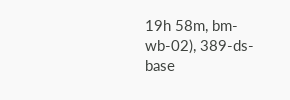19h 58m, bm-wb-02), 389-ds-base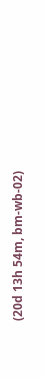(20d 13h 54m, bm-wb-02)